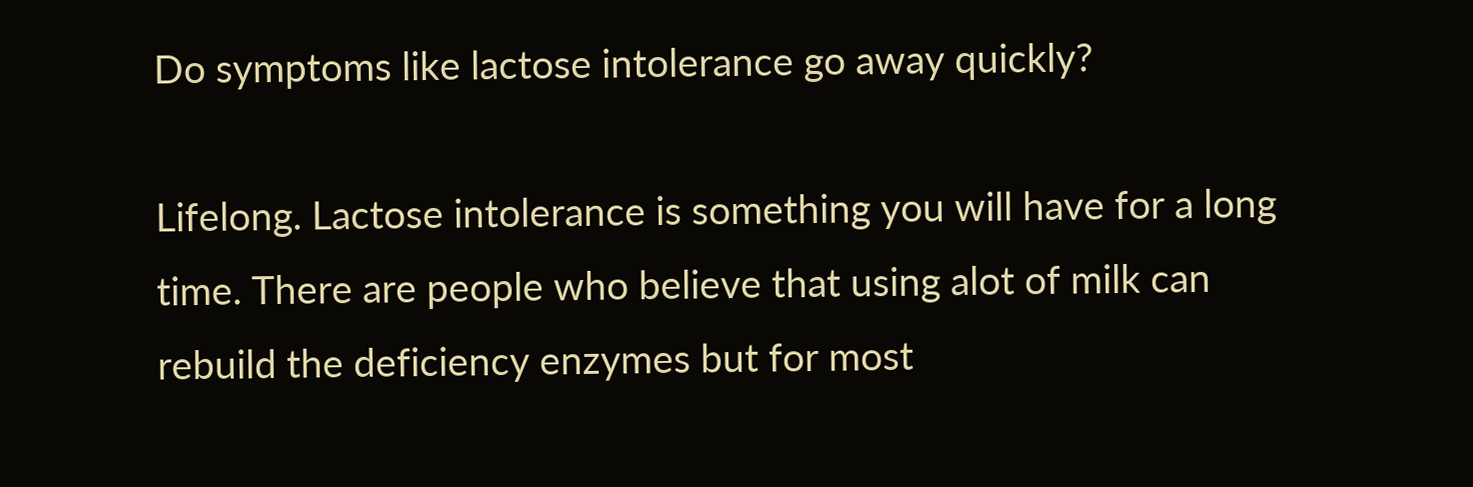Do symptoms like lactose intolerance go away quickly?

Lifelong. Lactose intolerance is something you will have for a long time. There are people who believe that using alot of milk can rebuild the deficiency enzymes but for most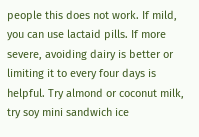people this does not work. If mild, you can use lactaid pills. If more severe, avoiding dairy is better or limiting it to every four days is helpful. Try almond or coconut milk, try soy mini sandwich ice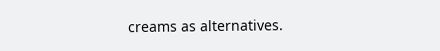creams as alternatives.